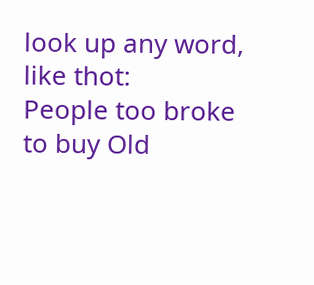look up any word, like thot:
People too broke to buy Old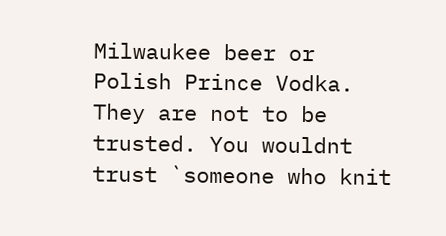Milwaukee beer or Polish Prince Vodka. They are not to be trusted. You wouldnt trust `someone who knit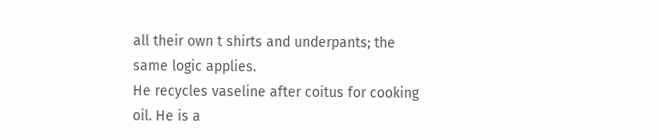all their own t shirts and underpants; the same logic applies.
He recycles vaseline after coitus for cooking oil. He is a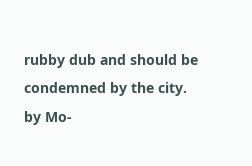rubby dub and should be condemned by the city.
by Mo-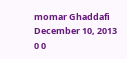momar Ghaddafi December 10, 2013
0 0